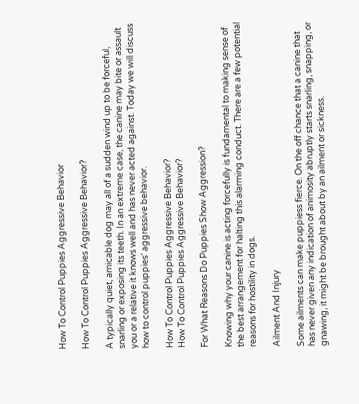How To Control Puppies Aggressive Behavior

How To Control Puppies Aggressive Behavior?

A typically quiet, amicable dog may all of a sudden wind up to be forceful, snarling or exposing its teeth. In an extreme case, the canine may bite or assault you or a relative it knows well and has never acted against. Today we will discuss how to control puppies’ aggressive behavior.

How To Control Puppies Aggressive Behavior?
How To Control Puppies Aggressive Behavior?

For What Reasons Do Puppies Show Aggression?

Knowing why your canine is acting forcefully is fundamental to making sense of the best arrangement for halting this alarming conduct. There are a few potential reasons for hostility in dogs.

Ailment And Injury

Some ailments can make puppiess fierce. On the off chance that a canine that has never given any indication of animosity abruptly starts snarling, snapping, or gnawing, it might be brought about by an ailment or sickness.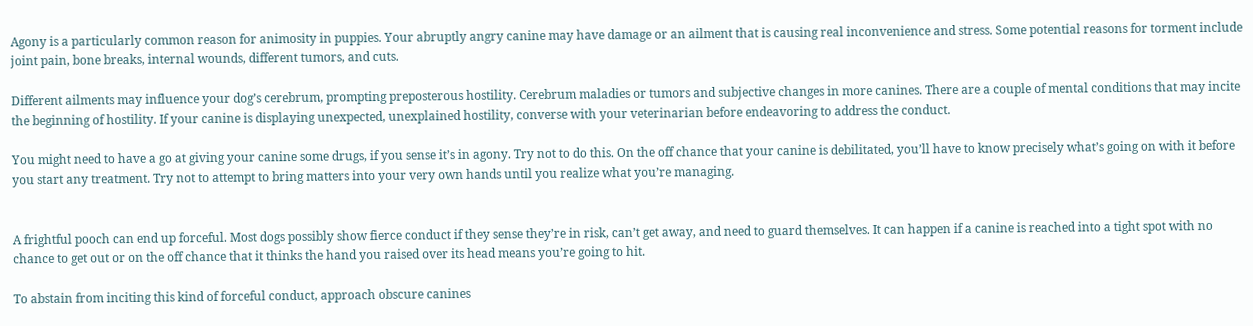Agony is a particularly common reason for animosity in puppies. Your abruptly angry canine may have damage or an ailment that is causing real inconvenience and stress. Some potential reasons for torment include joint pain, bone breaks, internal wounds, different tumors, and cuts.

Different ailments may influence your dog’s cerebrum, prompting preposterous hostility. Cerebrum maladies or tumors and subjective changes in more canines. There are a couple of mental conditions that may incite the beginning of hostility. If your canine is displaying unexpected, unexplained hostility, converse with your veterinarian before endeavoring to address the conduct.

You might need to have a go at giving your canine some drugs, if you sense it’s in agony. Try not to do this. On the off chance that your canine is debilitated, you’ll have to know precisely what’s going on with it before you start any treatment. Try not to attempt to bring matters into your very own hands until you realize what you’re managing.


A frightful pooch can end up forceful. Most dogs possibly show fierce conduct if they sense they’re in risk, can’t get away, and need to guard themselves. It can happen if a canine is reached into a tight spot with no chance to get out or on the off chance that it thinks the hand you raised over its head means you’re going to hit.

To abstain from inciting this kind of forceful conduct, approach obscure canines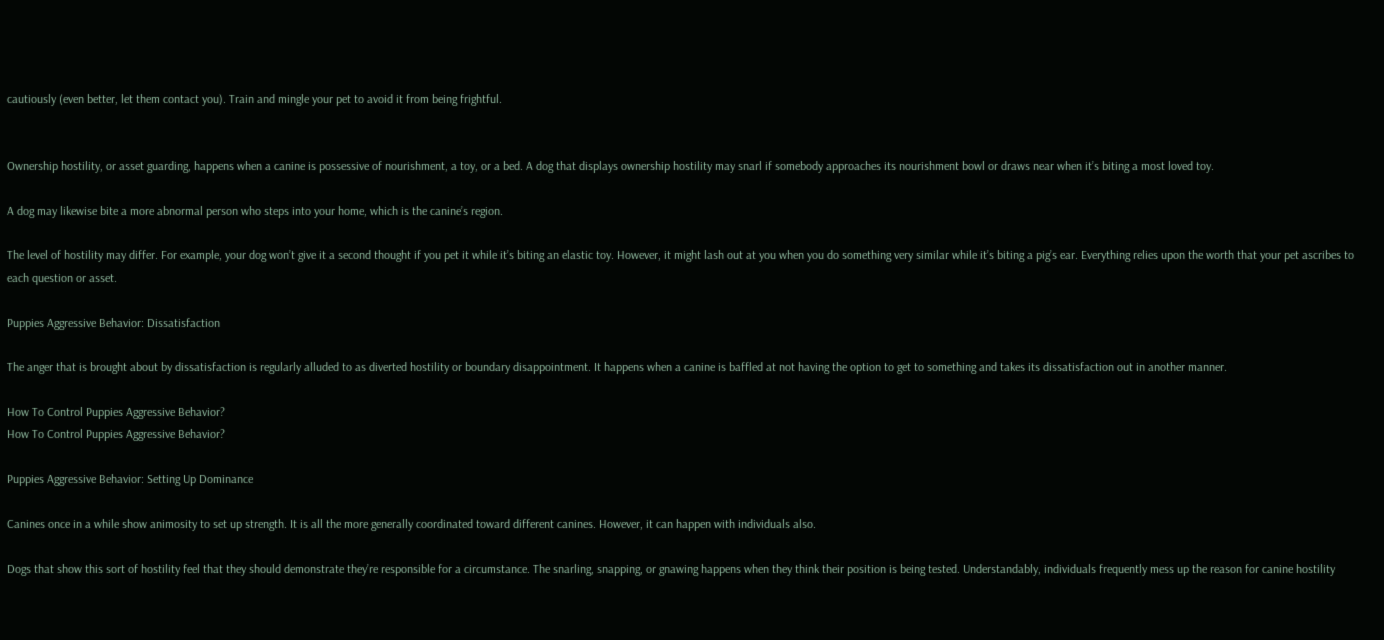cautiously (even better, let them contact you). Train and mingle your pet to avoid it from being frightful.


Ownership hostility, or asset guarding, happens when a canine is possessive of nourishment, a toy, or a bed. A dog that displays ownership hostility may snarl if somebody approaches its nourishment bowl or draws near when it’s biting a most loved toy.

A dog may likewise bite a more abnormal person who steps into your home, which is the canine’s region.

The level of hostility may differ. For example, your dog won’t give it a second thought if you pet it while it’s biting an elastic toy. However, it might lash out at you when you do something very similar while it’s biting a pig’s ear. Everything relies upon the worth that your pet ascribes to each question or asset.

Puppies Aggressive Behavior: Dissatisfaction

The anger that is brought about by dissatisfaction is regularly alluded to as diverted hostility or boundary disappointment. It happens when a canine is baffled at not having the option to get to something and takes its dissatisfaction out in another manner.

How To Control Puppies Aggressive Behavior?
How To Control Puppies Aggressive Behavior?

Puppies Aggressive Behavior: Setting Up Dominance

Canines once in a while show animosity to set up strength. It is all the more generally coordinated toward different canines. However, it can happen with individuals also.

Dogs that show this sort of hostility feel that they should demonstrate they’re responsible for a circumstance. The snarling, snapping, or gnawing happens when they think their position is being tested. Understandably, individuals frequently mess up the reason for canine hostility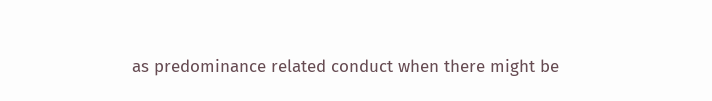as predominance related conduct when there might be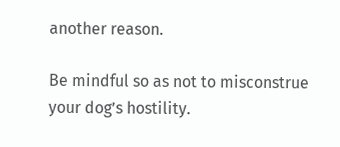another reason.

Be mindful so as not to misconstrue your dog’s hostility.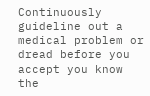Continuously guideline out a medical problem or dread before you accept you know the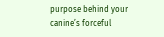purpose behind your canine’s forceful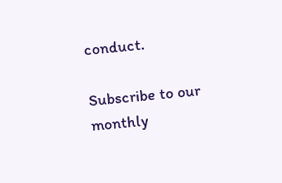conduct.

Subscribe to our monthly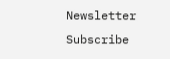Newsletter
Subscribe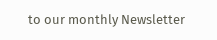to our monthly Newsletter